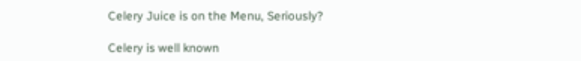Celery Juice is on the Menu, Seriously?

Celery is well known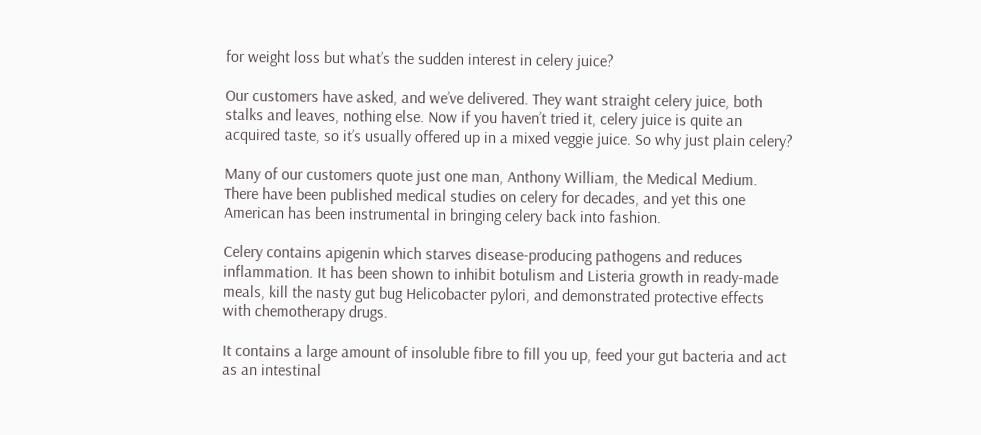for weight loss but what’s the sudden interest in celery juice?

Our customers have asked, and we’ve delivered. They want straight celery juice, both stalks and leaves, nothing else. Now if you haven’t tried it, celery juice is quite an acquired taste, so it’s usually offered up in a mixed veggie juice. So why just plain celery?

Many of our customers quote just one man, Anthony William, the Medical Medium. There have been published medical studies on celery for decades, and yet this one American has been instrumental in bringing celery back into fashion.

Celery contains apigenin which starves disease-producing pathogens and reduces inflammation. It has been shown to inhibit botulism and Listeria growth in ready-made meals, kill the nasty gut bug Helicobacter pylori, and demonstrated protective effects with chemotherapy drugs.

It contains a large amount of insoluble fibre to fill you up, feed your gut bacteria and act as an intestinal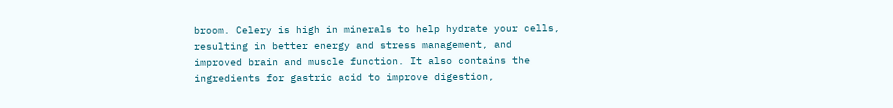broom. Celery is high in minerals to help hydrate your cells, resulting in better energy and stress management, and improved brain and muscle function. It also contains the ingredients for gastric acid to improve digestion,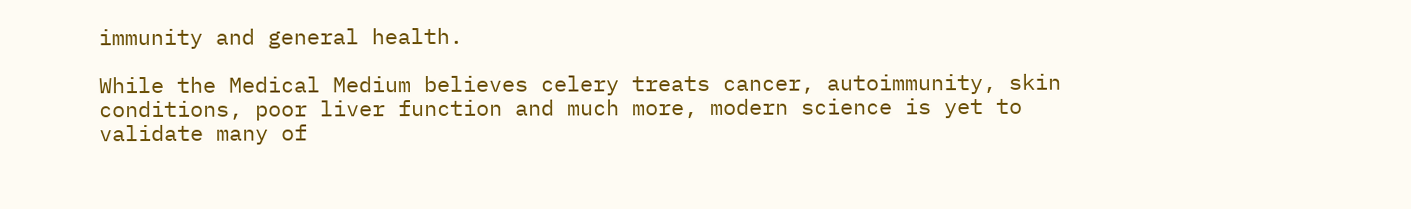immunity and general health.

While the Medical Medium believes celery treats cancer, autoimmunity, skin conditions, poor liver function and much more, modern science is yet to validate many of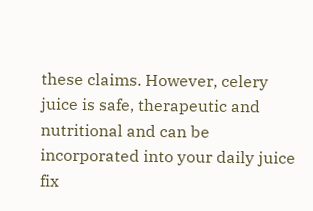these claims. However, celery juice is safe, therapeutic and nutritional and can be incorporated into your daily juice fix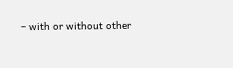– with or without other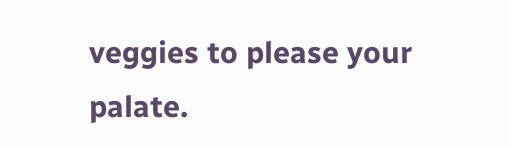veggies to please your palate.